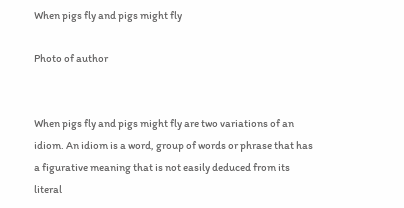When pigs fly and pigs might fly

Photo of author


When pigs fly and pigs might fly are two variations of an idiom. An idiom is a word, group of words or phrase that has a figurative meaning that is not easily deduced from its literal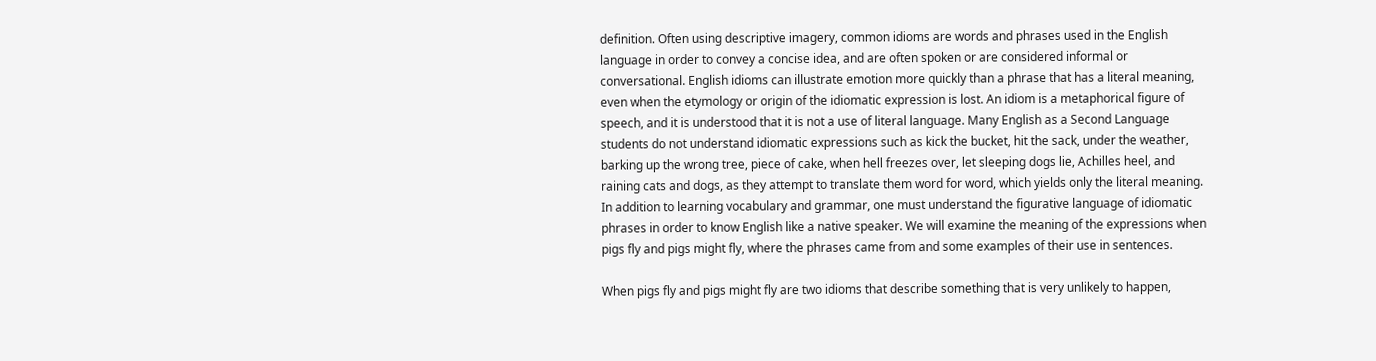definition. Often using descriptive imagery, common idioms are words and phrases used in the English language in order to convey a concise idea, and are often spoken or are considered informal or conversational. English idioms can illustrate emotion more quickly than a phrase that has a literal meaning, even when the etymology or origin of the idiomatic expression is lost. An idiom is a metaphorical figure of speech, and it is understood that it is not a use of literal language. Many English as a Second Language students do not understand idiomatic expressions such as kick the bucket, hit the sack, under the weather, barking up the wrong tree, piece of cake, when hell freezes over, let sleeping dogs lie, Achilles heel, and raining cats and dogs, as they attempt to translate them word for word, which yields only the literal meaning. In addition to learning vocabulary and grammar, one must understand the figurative language of idiomatic phrases in order to know English like a native speaker. We will examine the meaning of the expressions when pigs fly and pigs might fly, where the phrases came from and some examples of their use in sentences.

When pigs fly and pigs might fly are two idioms that describe something that is very unlikely to happen,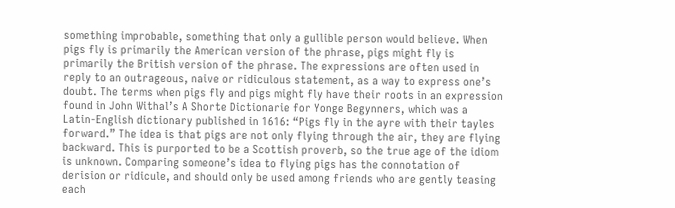something improbable, something that only a gullible person would believe. When pigs fly is primarily the American version of the phrase, pigs might fly is primarily the British version of the phrase. The expressions are often used in reply to an outrageous, naive or ridiculous statement, as a way to express one’s doubt. The terms when pigs fly and pigs might fly have their roots in an expression found in John Withal’s A Shorte Dictionarie for Yonge Begynners, which was a Latin-English dictionary published in 1616: “Pigs fly in the ayre with their tayles forward.” The idea is that pigs are not only flying through the air, they are flying backward. This is purported to be a Scottish proverb, so the true age of the idiom is unknown. Comparing someone’s idea to flying pigs has the connotation of derision or ridicule, and should only be used among friends who are gently teasing each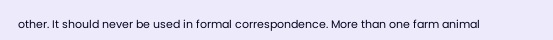other. It should never be used in formal correspondence. More than one farm animal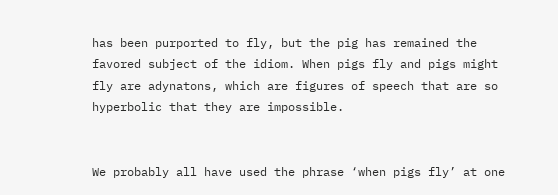has been purported to fly, but the pig has remained the favored subject of the idiom. When pigs fly and pigs might fly are adynatons, which are figures of speech that are so hyperbolic that they are impossible.


We probably all have used the phrase ‘when pigs fly’ at one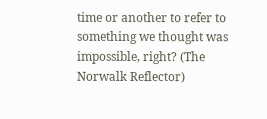time or another to refer to something we thought was impossible, right? (The Norwalk Reflector)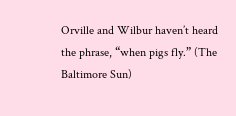Orville and Wilbur haven’t heard the phrase, “when pigs fly.” (The Baltimore Sun)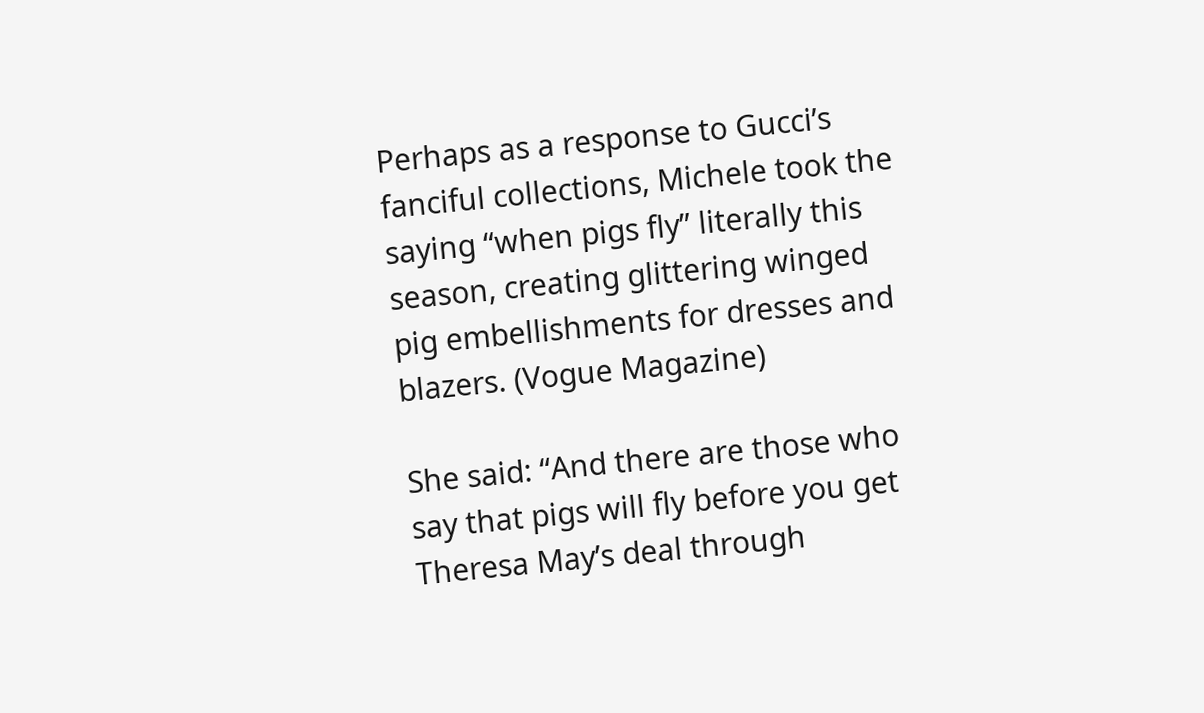Perhaps as a response to Gucci’s fanciful collections, Michele took the saying “when pigs fly” literally this season, creating glittering winged pig embellishments for dresses and blazers. (Vogue Magazine)

She said: “And there are those who say that pigs will fly before you get Theresa May’s deal through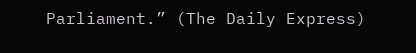Parliament.” (The Daily Express)